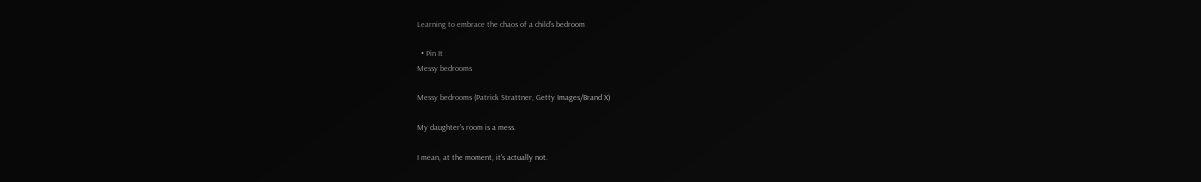Learning to embrace the chaos of a child's bedroom

  • Pin It
Messy bedrooms

Messy bedrooms (Patrick Strattner, Getty Images/Brand X)

My daughter's room is a mess.

I mean, at the moment, it's actually not.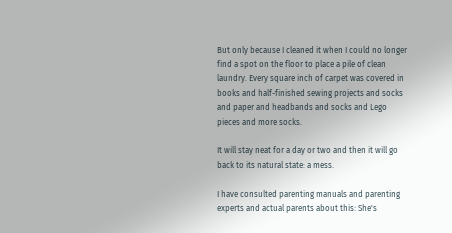But only because I cleaned it when I could no longer find a spot on the floor to place a pile of clean laundry. Every square inch of carpet was covered in books and half-finished sewing projects and socks and paper and headbands and socks and Lego pieces and more socks.

It will stay neat for a day or two and then it will go back to its natural state: a mess.

I have consulted parenting manuals and parenting experts and actual parents about this: She's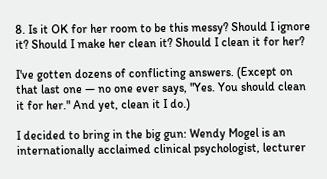8. Is it OK for her room to be this messy? Should I ignore it? Should I make her clean it? Should I clean it for her?

I've gotten dozens of conflicting answers. (Except on that last one — no one ever says, "Yes. You should clean it for her." And yet, clean it I do.)

I decided to bring in the big gun: Wendy Mogel is an internationally acclaimed clinical psychologist, lecturer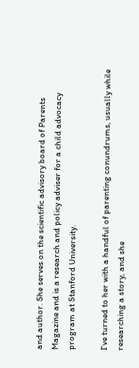and author. She serves on the scientific advisory board of Parents Magazine and is a research and policy adviser for a child advocacy program at Stanford University.

I've turned to her with a handful of parenting conundrums, usually while researching a story, and she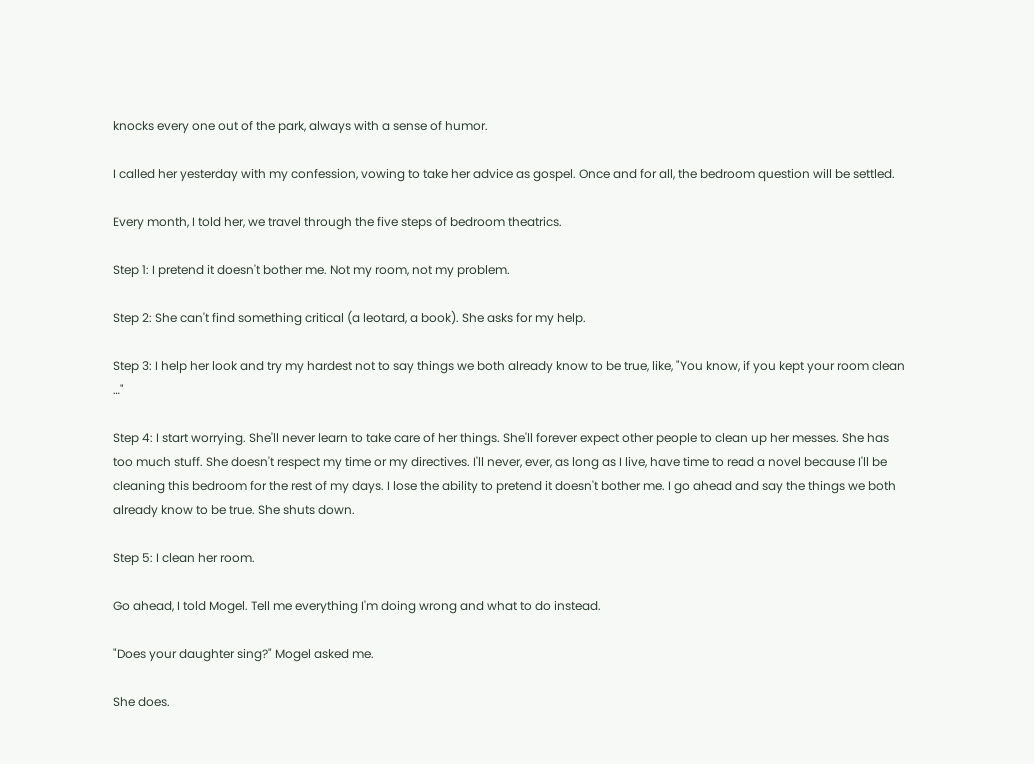knocks every one out of the park, always with a sense of humor.

I called her yesterday with my confession, vowing to take her advice as gospel. Once and for all, the bedroom question will be settled.

Every month, I told her, we travel through the five steps of bedroom theatrics.

Step 1: I pretend it doesn't bother me. Not my room, not my problem.

Step 2: She can't find something critical (a leotard, a book). She asks for my help.

Step 3: I help her look and try my hardest not to say things we both already know to be true, like, "You know, if you kept your room clean …"

Step 4: I start worrying. She'll never learn to take care of her things. She'll forever expect other people to clean up her messes. She has too much stuff. She doesn't respect my time or my directives. I'll never, ever, as long as I live, have time to read a novel because I'll be cleaning this bedroom for the rest of my days. I lose the ability to pretend it doesn't bother me. I go ahead and say the things we both already know to be true. She shuts down.

Step 5: I clean her room.

Go ahead, I told Mogel. Tell me everything I'm doing wrong and what to do instead.

"Does your daughter sing?" Mogel asked me.

She does.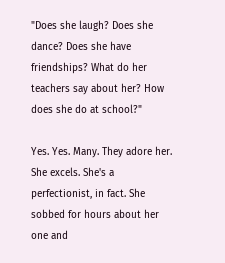"Does she laugh? Does she dance? Does she have friendships? What do her teachers say about her? How does she do at school?"

Yes. Yes. Many. They adore her. She excels. She's a perfectionist, in fact. She sobbed for hours about her one and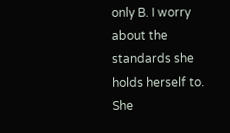only B. I worry about the standards she holds herself to. She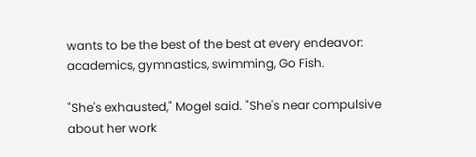wants to be the best of the best at every endeavor: academics, gymnastics, swimming, Go Fish.

"She's exhausted," Mogel said. "She's near compulsive about her work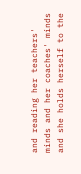and reading her teachers' minds and her coaches' minds and she holds herself to the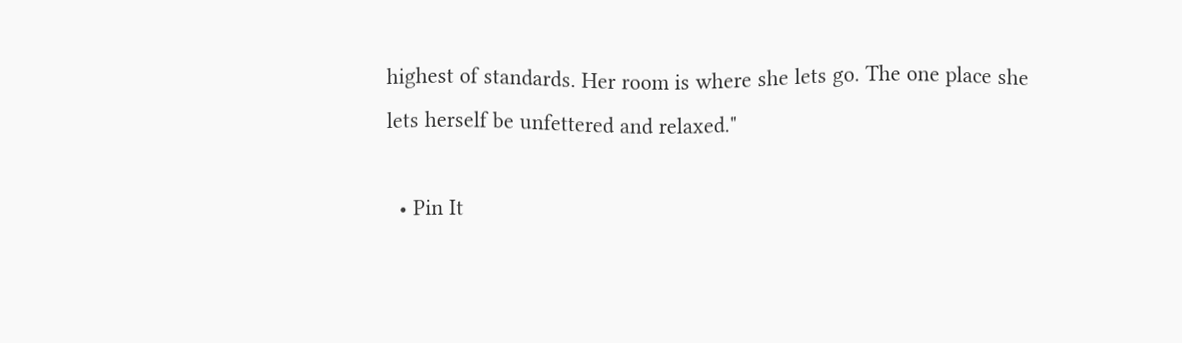highest of standards. Her room is where she lets go. The one place she lets herself be unfettered and relaxed."

  • Pin It